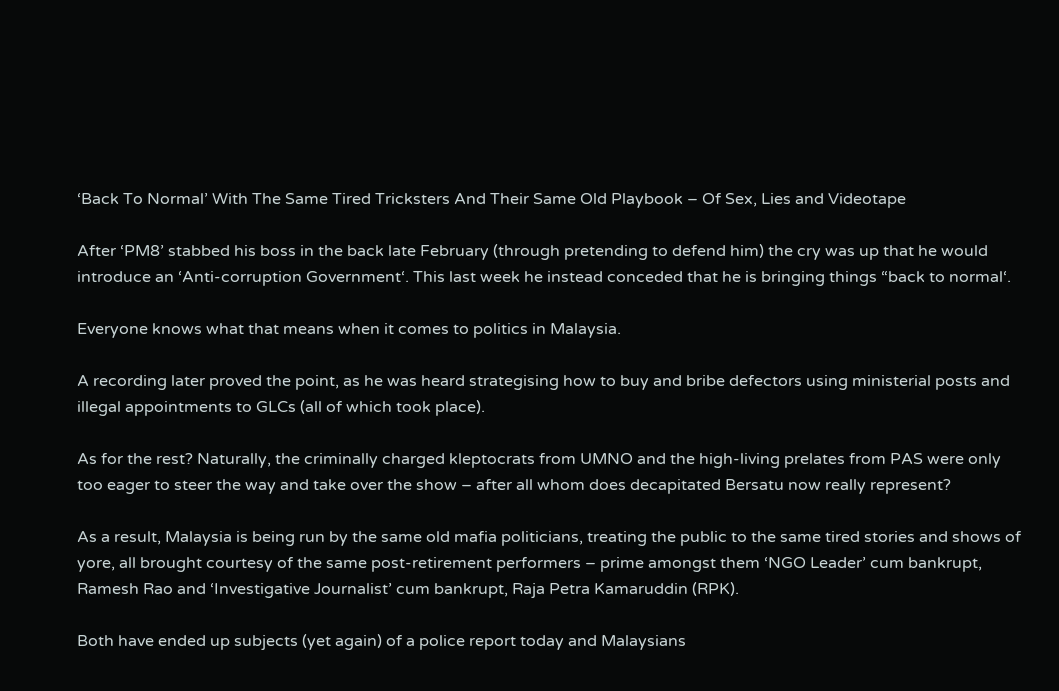‘Back To Normal’ With The Same Tired Tricksters And Their Same Old Playbook – Of Sex, Lies and Videotape

After ‘PM8’ stabbed his boss in the back late February (through pretending to defend him) the cry was up that he would introduce an ‘Anti-corruption Government‘. This last week he instead conceded that he is bringing things “back to normal‘.

Everyone knows what that means when it comes to politics in Malaysia.

A recording later proved the point, as he was heard strategising how to buy and bribe defectors using ministerial posts and illegal appointments to GLCs (all of which took place).

As for the rest? Naturally, the criminally charged kleptocrats from UMNO and the high-living prelates from PAS were only too eager to steer the way and take over the show – after all whom does decapitated Bersatu now really represent?

As a result, Malaysia is being run by the same old mafia politicians, treating the public to the same tired stories and shows of yore, all brought courtesy of the same post-retirement performers – prime amongst them ‘NGO Leader’ cum bankrupt, Ramesh Rao and ‘Investigative Journalist’ cum bankrupt, Raja Petra Kamaruddin (RPK).

Both have ended up subjects (yet again) of a police report today and Malaysians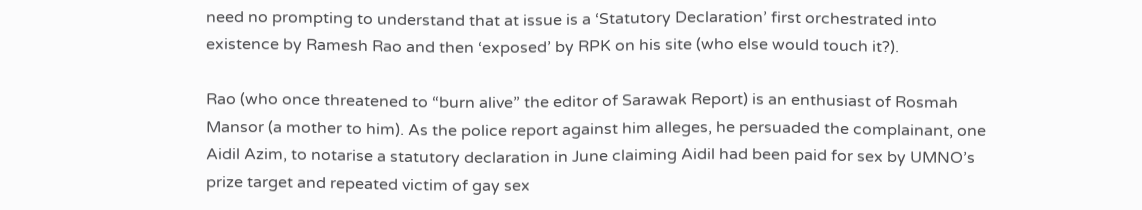need no prompting to understand that at issue is a ‘Statutory Declaration’ first orchestrated into existence by Ramesh Rao and then ‘exposed’ by RPK on his site (who else would touch it?).

Rao (who once threatened to “burn alive” the editor of Sarawak Report) is an enthusiast of Rosmah Mansor (a mother to him). As the police report against him alleges, he persuaded the complainant, one Aidil Azim, to notarise a statutory declaration in June claiming Aidil had been paid for sex by UMNO’s prize target and repeated victim of gay sex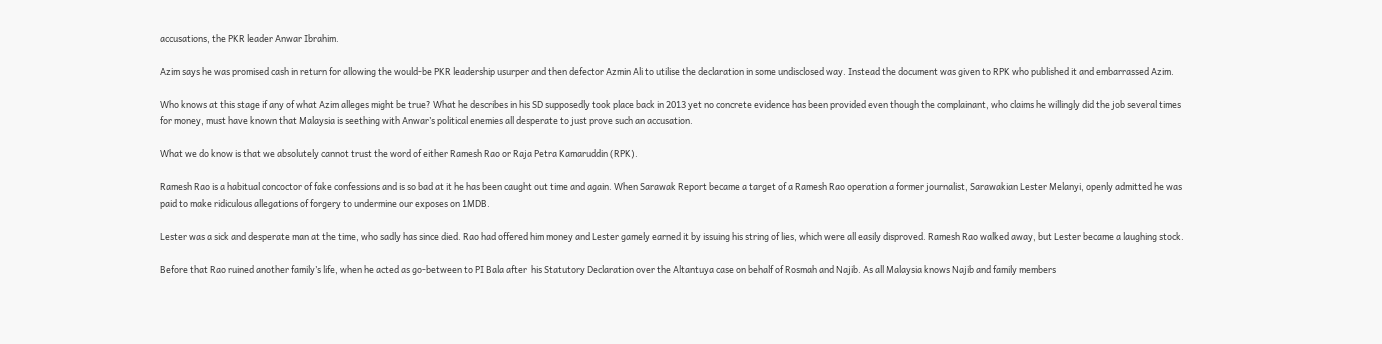accusations, the PKR leader Anwar Ibrahim.

Azim says he was promised cash in return for allowing the would-be PKR leadership usurper and then defector Azmin Ali to utilise the declaration in some undisclosed way. Instead the document was given to RPK who published it and embarrassed Azim.

Who knows at this stage if any of what Azim alleges might be true? What he describes in his SD supposedly took place back in 2013 yet no concrete evidence has been provided even though the complainant, who claims he willingly did the job several times for money, must have known that Malaysia is seething with Anwar’s political enemies all desperate to just prove such an accusation.

What we do know is that we absolutely cannot trust the word of either Ramesh Rao or Raja Petra Kamaruddin (RPK).

Ramesh Rao is a habitual concoctor of fake confessions and is so bad at it he has been caught out time and again. When Sarawak Report became a target of a Ramesh Rao operation a former journalist, Sarawakian Lester Melanyi, openly admitted he was paid to make ridiculous allegations of forgery to undermine our exposes on 1MDB.

Lester was a sick and desperate man at the time, who sadly has since died. Rao had offered him money and Lester gamely earned it by issuing his string of lies, which were all easily disproved. Ramesh Rao walked away, but Lester became a laughing stock.

Before that Rao ruined another family’s life, when he acted as go-between to PI Bala after  his Statutory Declaration over the Altantuya case on behalf of Rosmah and Najib. As all Malaysia knows Najib and family members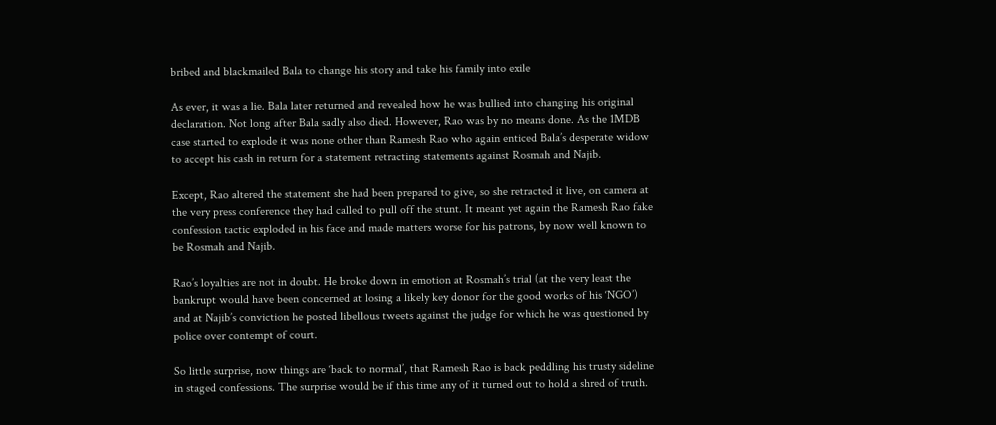bribed and blackmailed Bala to change his story and take his family into exile

As ever, it was a lie. Bala later returned and revealed how he was bullied into changing his original declaration. Not long after Bala sadly also died. However, Rao was by no means done. As the 1MDB case started to explode it was none other than Ramesh Rao who again enticed Bala’s desperate widow to accept his cash in return for a statement retracting statements against Rosmah and Najib.

Except, Rao altered the statement she had been prepared to give, so she retracted it live, on camera at the very press conference they had called to pull off the stunt. It meant yet again the Ramesh Rao fake confession tactic exploded in his face and made matters worse for his patrons, by now well known to be Rosmah and Najib.

Rao’s loyalties are not in doubt. He broke down in emotion at Rosmah’s trial (at the very least the bankrupt would have been concerned at losing a likely key donor for the good works of his ‘NGO’) and at Najib’s conviction he posted libellous tweets against the judge for which he was questioned by police over contempt of court.

So little surprise, now things are ‘back to normal’, that Ramesh Rao is back peddling his trusty sideline in staged confessions. The surprise would be if this time any of it turned out to hold a shred of truth.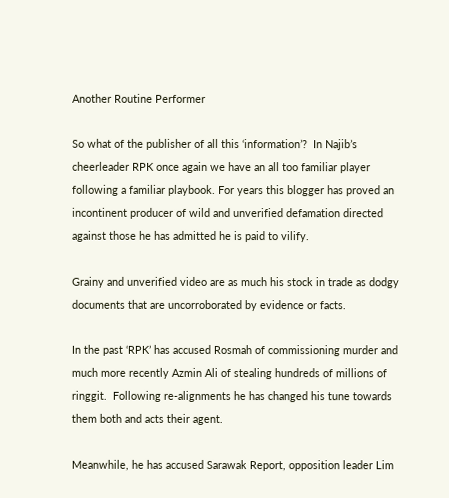Another Routine Performer

So what of the publisher of all this ‘information’?  In Najib’s cheerleader RPK once again we have an all too familiar player following a familiar playbook. For years this blogger has proved an incontinent producer of wild and unverified defamation directed against those he has admitted he is paid to vilify.

Grainy and unverified video are as much his stock in trade as dodgy documents that are uncorroborated by evidence or facts.

In the past ‘RPK’ has accused Rosmah of commissioning murder and much more recently Azmin Ali of stealing hundreds of millions of ringgit.  Following re-alignments he has changed his tune towards them both and acts their agent.

Meanwhile, he has accused Sarawak Report, opposition leader Lim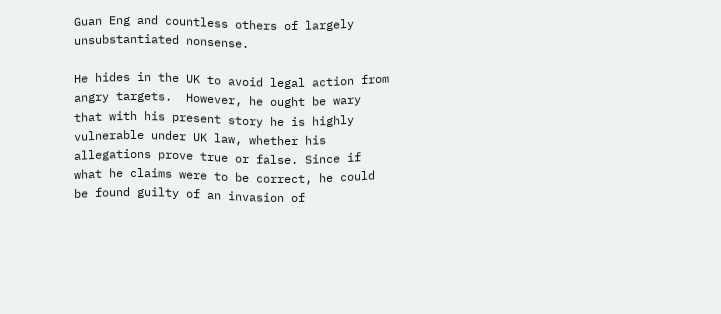Guan Eng and countless others of largely unsubstantiated nonsense.

He hides in the UK to avoid legal action from angry targets.  However, he ought be wary that with his present story he is highly vulnerable under UK law, whether his allegations prove true or false. Since if what he claims were to be correct, he could be found guilty of an invasion of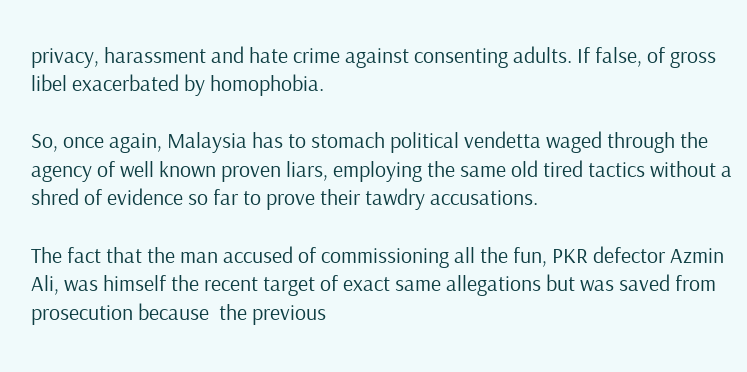privacy, harassment and hate crime against consenting adults. If false, of gross libel exacerbated by homophobia.

So, once again, Malaysia has to stomach political vendetta waged through the agency of well known proven liars, employing the same old tired tactics without a shred of evidence so far to prove their tawdry accusations.

The fact that the man accused of commissioning all the fun, PKR defector Azmin Ali, was himself the recent target of exact same allegations but was saved from prosecution because  the previous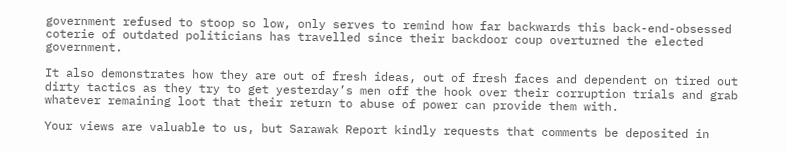government refused to stoop so low, only serves to remind how far backwards this back-end-obsessed coterie of outdated politicians has travelled since their backdoor coup overturned the elected government.

It also demonstrates how they are out of fresh ideas, out of fresh faces and dependent on tired out dirty tactics as they try to get yesterday’s men off the hook over their corruption trials and grab whatever remaining loot that their return to abuse of power can provide them with.

Your views are valuable to us, but Sarawak Report kindly requests that comments be deposited in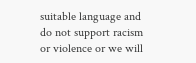suitable language and do not support racism or violence or we will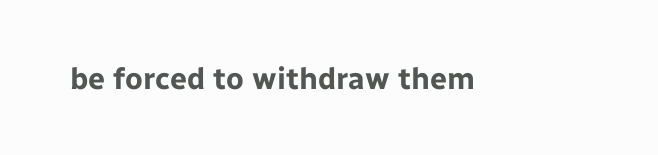be forced to withdraw them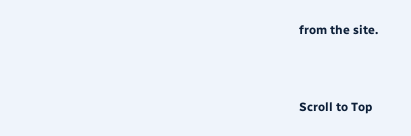from the site.


Scroll to Top